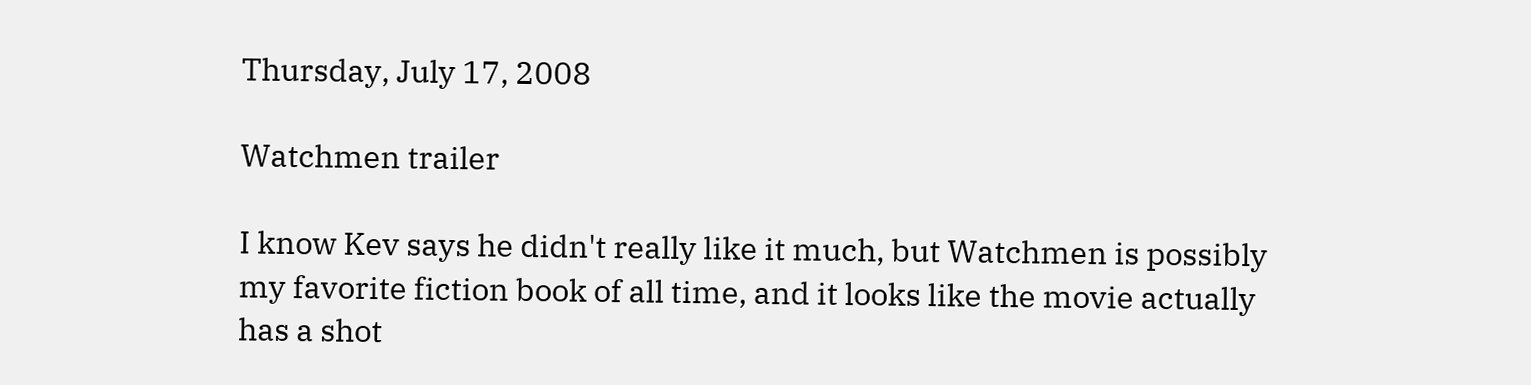Thursday, July 17, 2008

Watchmen trailer

I know Kev says he didn't really like it much, but Watchmen is possibly my favorite fiction book of all time, and it looks like the movie actually has a shot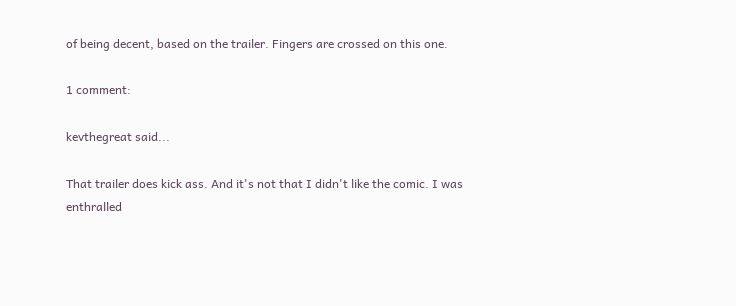of being decent, based on the trailer. Fingers are crossed on this one.

1 comment:

kevthegreat said...

That trailer does kick ass. And it's not that I didn't like the comic. I was enthralled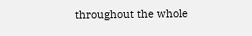throughout the whole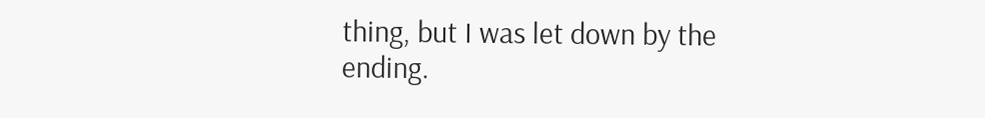thing, but I was let down by the ending.